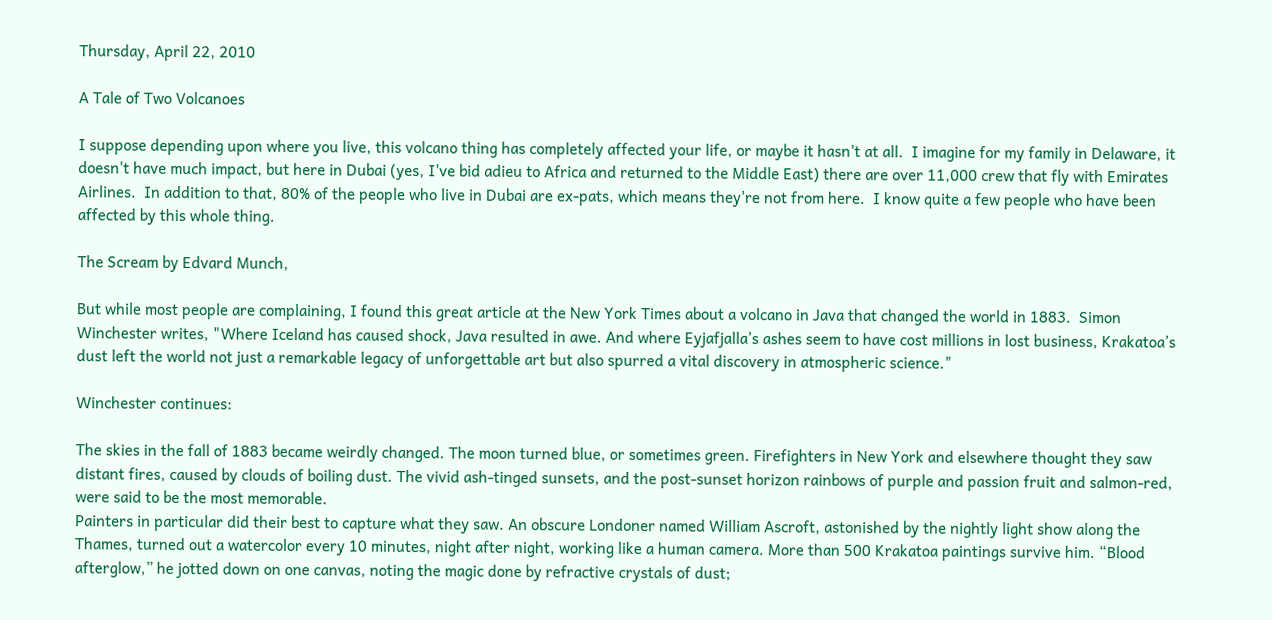Thursday, April 22, 2010

A Tale of Two Volcanoes

I suppose depending upon where you live, this volcano thing has completely affected your life, or maybe it hasn't at all.  I imagine for my family in Delaware, it doesn't have much impact, but here in Dubai (yes, I've bid adieu to Africa and returned to the Middle East) there are over 11,000 crew that fly with Emirates Airlines.  In addition to that, 80% of the people who live in Dubai are ex-pats, which means they're not from here.  I know quite a few people who have been affected by this whole thing.

The Scream by Edvard Munch,

But while most people are complaining, I found this great article at the New York Times about a volcano in Java that changed the world in 1883.  Simon Winchester writes, "Where Iceland has caused shock, Java resulted in awe. And where Eyjafjalla’s ashes seem to have cost millions in lost business, Krakatoa’s dust left the world not just a remarkable legacy of unforgettable art but also spurred a vital discovery in atmospheric science."

Winchester continues:

The skies in the fall of 1883 became weirdly changed. The moon turned blue, or sometimes green. Firefighters in New York and elsewhere thought they saw distant fires, caused by clouds of boiling dust. The vivid ash-tinged sunsets, and the post-sunset horizon rainbows of purple and passion fruit and salmon-red, were said to be the most memorable.
Painters in particular did their best to capture what they saw. An obscure Londoner named William Ascroft, astonished by the nightly light show along the Thames, turned out a watercolor every 10 minutes, night after night, working like a human camera. More than 500 Krakatoa paintings survive him. “Blood afterglow,” he jotted down on one canvas, noting the magic done by refractive crystals of dust;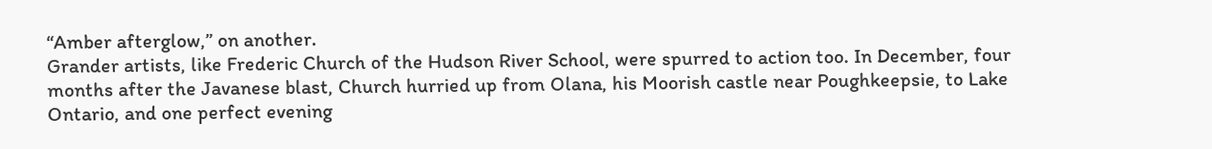“Amber afterglow,” on another.
Grander artists, like Frederic Church of the Hudson River School, were spurred to action too. In December, four months after the Javanese blast, Church hurried up from Olana, his Moorish castle near Poughkeepsie, to Lake Ontario, and one perfect evening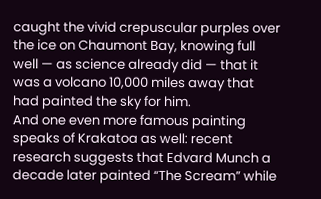caught the vivid crepuscular purples over the ice on Chaumont Bay, knowing full well — as science already did — that it was a volcano 10,000 miles away that had painted the sky for him.
And one even more famous painting speaks of Krakatoa as well: recent research suggests that Edvard Munch a decade later painted “The Scream” while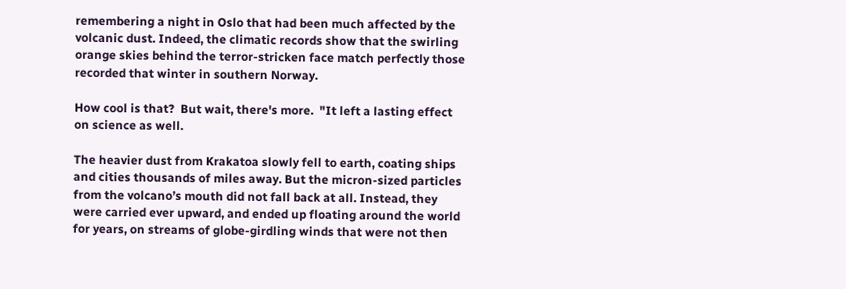remembering a night in Oslo that had been much affected by the volcanic dust. Indeed, the climatic records show that the swirling orange skies behind the terror-stricken face match perfectly those recorded that winter in southern Norway.

How cool is that?  But wait, there's more.  "It left a lasting effect on science as well.

The heavier dust from Krakatoa slowly fell to earth, coating ships and cities thousands of miles away. But the micron-sized particles from the volcano’s mouth did not fall back at all. Instead, they were carried ever upward, and ended up floating around the world for years, on streams of globe-girdling winds that were not then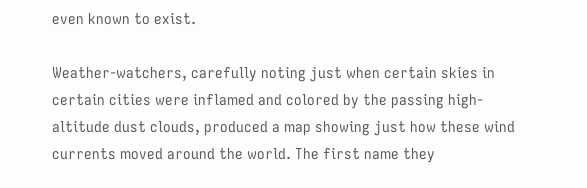even known to exist.

Weather-watchers, carefully noting just when certain skies in certain cities were inflamed and colored by the passing high-altitude dust clouds, produced a map showing just how these wind currents moved around the world. The first name they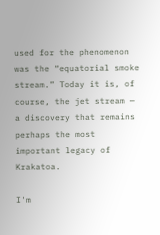used for the phenomenon was the “equatorial smoke stream.” Today it is, of course, the jet stream — a discovery that remains perhaps the most important legacy of Krakatoa.

I'm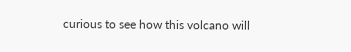curious to see how this volcano will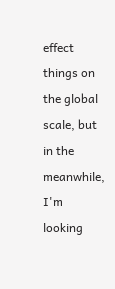effect things on the global scale, but in the meanwhile, I'm looking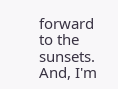forward to the sunsets.  And, I'm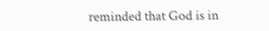reminded that God is in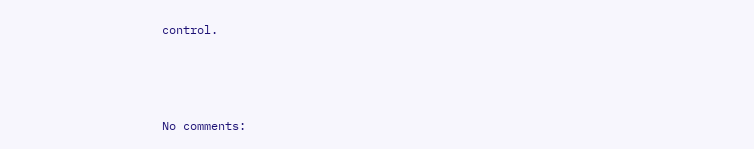control.



No comments: